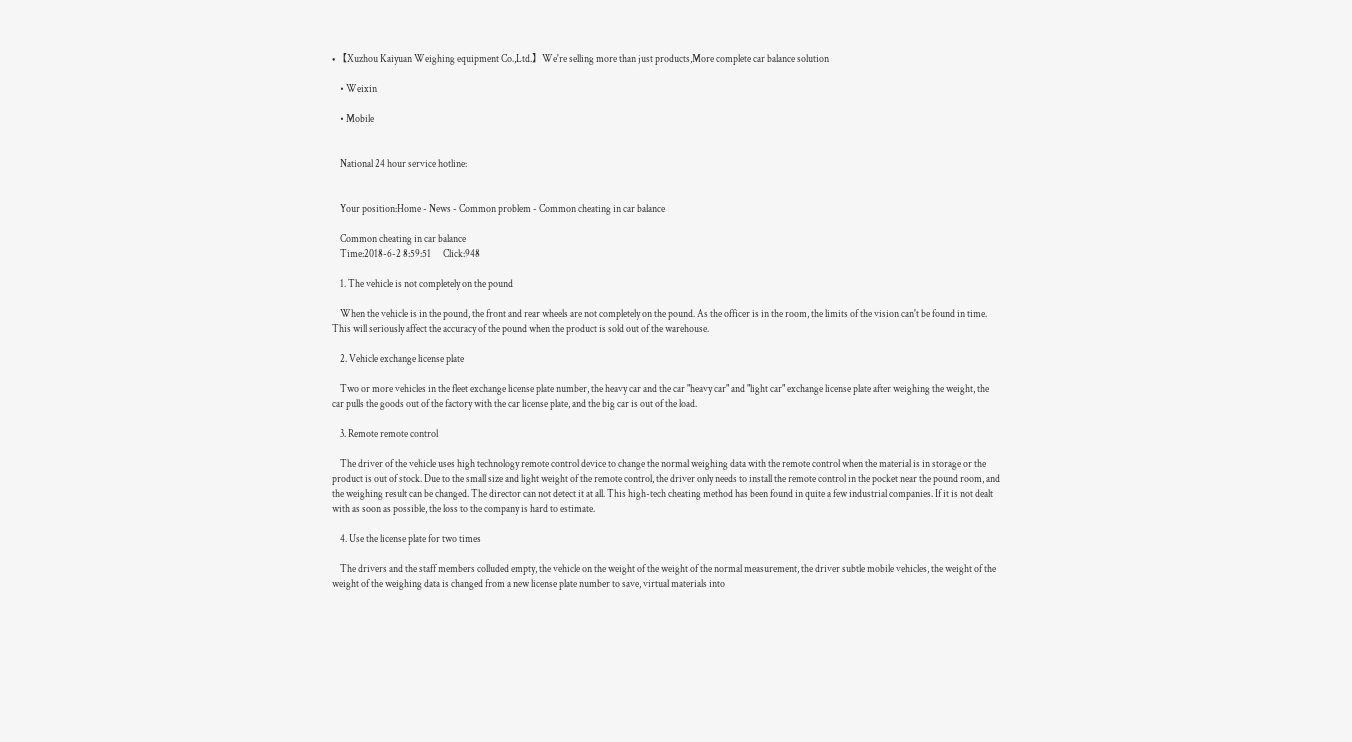• 【Xuzhou Kaiyuan Weighing equipment Co.,Ltd.】We're selling more than just products,More complete car balance solution

    • Weixin

    • Mobile


    National 24 hour service hotline:


    Your position:Home - News - Common problem - Common cheating in car balance

    Common cheating in car balance
    Time:2018-6-2 8:59:51      Click:948

    1. The vehicle is not completely on the pound

    When the vehicle is in the pound, the front and rear wheels are not completely on the pound. As the officer is in the room, the limits of the vision can't be found in time. This will seriously affect the accuracy of the pound when the product is sold out of the warehouse.

    2. Vehicle exchange license plate

    Two or more vehicles in the fleet exchange license plate number, the heavy car and the car "heavy car" and "light car" exchange license plate after weighing the weight, the car pulls the goods out of the factory with the car license plate, and the big car is out of the load.

    3. Remote remote control

    The driver of the vehicle uses high technology remote control device to change the normal weighing data with the remote control when the material is in storage or the product is out of stock. Due to the small size and light weight of the remote control, the driver only needs to install the remote control in the pocket near the pound room, and the weighing result can be changed. The director can not detect it at all. This high-tech cheating method has been found in quite a few industrial companies. If it is not dealt with as soon as possible, the loss to the company is hard to estimate.

    4. Use the license plate for two times

    The drivers and the staff members colluded empty, the vehicle on the weight of the weight of the normal measurement, the driver subtle mobile vehicles, the weight of the weight of the weighing data is changed from a new license plate number to save, virtual materials into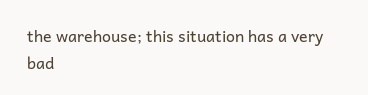the warehouse; this situation has a very bad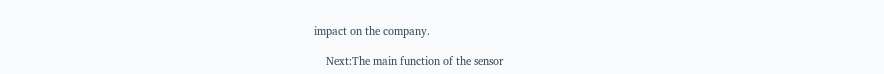impact on the company.

    Next:The main function of the sensor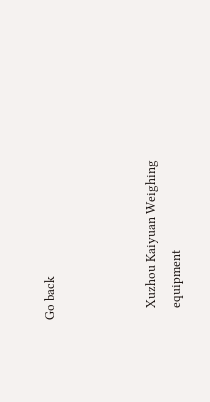Go back



    Xuzhou Kaiyuan Weighing
    equipment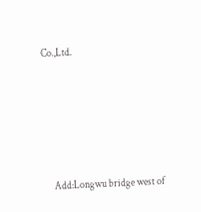Co.,Ltd.






    Add:Longwu bridge west of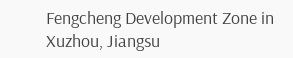Fengcheng Development Zone in Xuzhou, Jiangsu